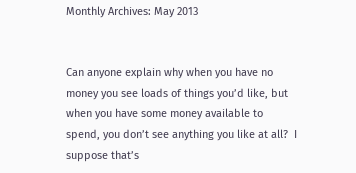Monthly Archives: May 2013


Can anyone explain why when you have no money you see loads of things you’d like, but when you have some money available to spend, you don’t see anything you like at all?  I suppose that’s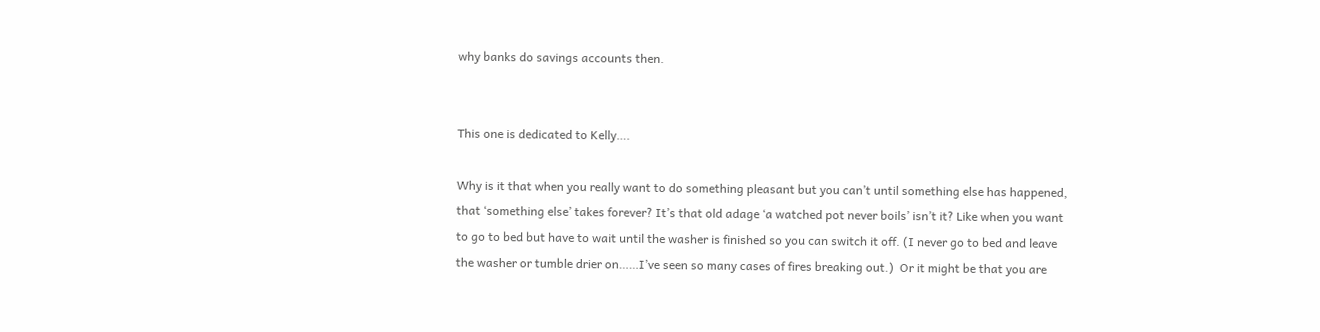why banks do savings accounts then.


This one is dedicated to Kelly….

Why is it that when you really want to do something pleasant but you can’t until something else has happened, that ‘something else’ takes forever? It’s that old adage ‘a watched pot never boils’ isn’t it? Like when you want to go to bed but have to wait until the washer is finished so you can switch it off. (I never go to bed and leave the washer or tumble drier on……I’ve seen so many cases of fires breaking out.)  Or it might be that you are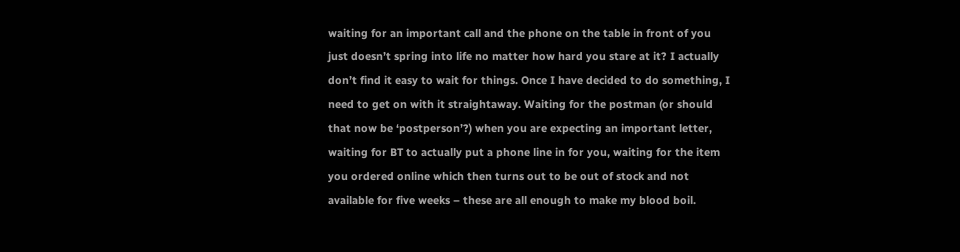waiting for an important call and the phone on the table in front of you just doesn’t spring into life no matter how hard you stare at it? I actually don’t find it easy to wait for things. Once I have decided to do something, I need to get on with it straightaway. Waiting for the postman (or should that now be ‘postperson’?) when you are expecting an important letter, waiting for BT to actually put a phone line in for you, waiting for the item you ordered online which then turns out to be out of stock and not available for five weeks – these are all enough to make my blood boil.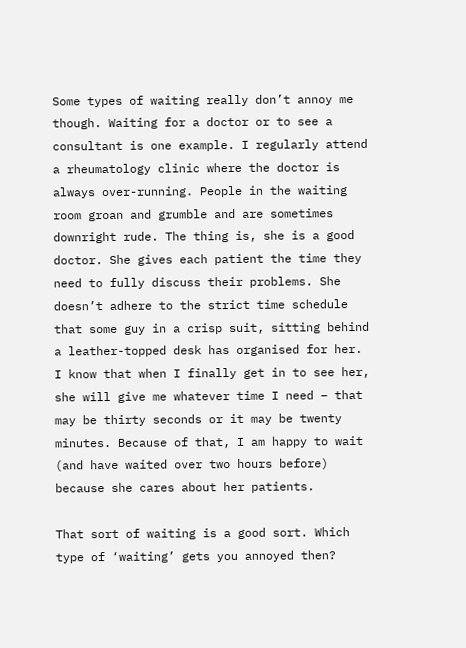Some types of waiting really don’t annoy me though. Waiting for a doctor or to see a consultant is one example. I regularly attend a rheumatology clinic where the doctor is always over-running. People in the waiting room groan and grumble and are sometimes downright rude. The thing is, she is a good doctor. She gives each patient the time they need to fully discuss their problems. She doesn’t adhere to the strict time schedule that some guy in a crisp suit, sitting behind a leather-topped desk has organised for her. I know that when I finally get in to see her, she will give me whatever time I need – that may be thirty seconds or it may be twenty minutes. Because of that, I am happy to wait (and have waited over two hours before) because she cares about her patients.

That sort of waiting is a good sort. Which type of ‘waiting’ gets you annoyed then?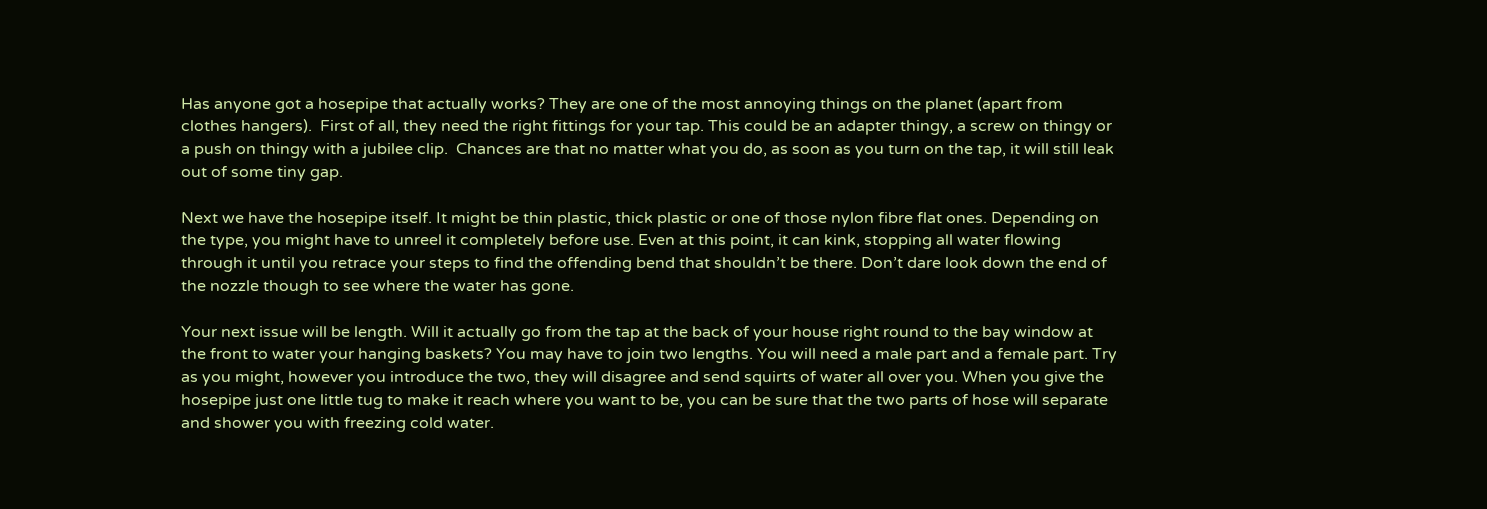Has anyone got a hosepipe that actually works? They are one of the most annoying things on the planet (apart from clothes hangers).  First of all, they need the right fittings for your tap. This could be an adapter thingy, a screw on thingy or a push on thingy with a jubilee clip.  Chances are that no matter what you do, as soon as you turn on the tap, it will still leak out of some tiny gap.

Next we have the hosepipe itself. It might be thin plastic, thick plastic or one of those nylon fibre flat ones. Depending on the type, you might have to unreel it completely before use. Even at this point, it can kink, stopping all water flowing through it until you retrace your steps to find the offending bend that shouldn’t be there. Don’t dare look down the end of the nozzle though to see where the water has gone.

Your next issue will be length. Will it actually go from the tap at the back of your house right round to the bay window at the front to water your hanging baskets? You may have to join two lengths. You will need a male part and a female part. Try as you might, however you introduce the two, they will disagree and send squirts of water all over you. When you give the hosepipe just one little tug to make it reach where you want to be, you can be sure that the two parts of hose will separate and shower you with freezing cold water.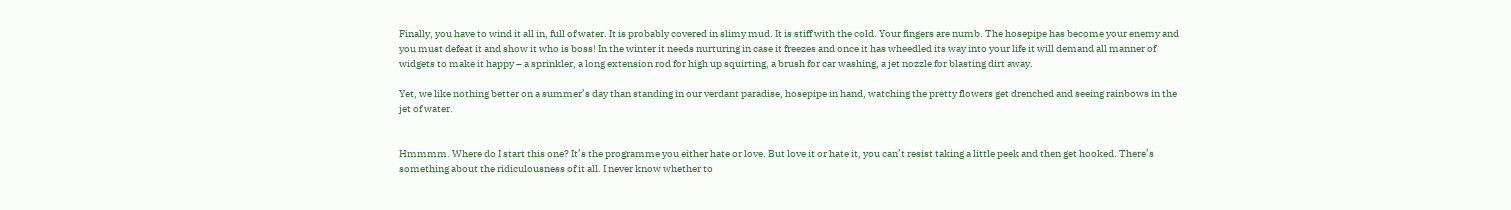Finally, you have to wind it all in, full of water. It is probably covered in slimy mud. It is stiff with the cold. Your fingers are numb. The hosepipe has become your enemy and you must defeat it and show it who is boss! In the winter it needs nurturing in case it freezes and once it has wheedled its way into your life it will demand all manner of widgets to make it happy – a sprinkler, a long extension rod for high up squirting, a brush for car washing, a jet nozzle for blasting dirt away.

Yet, we like nothing better on a summer’s day than standing in our verdant paradise, hosepipe in hand, watching the pretty flowers get drenched and seeing rainbows in the jet of water.


Hmmmm. Where do I start this one? It’s the programme you either hate or love. But love it or hate it, you can’t resist taking a little peek and then get hooked. There’s something about the ridiculousness of it all. I never know whether to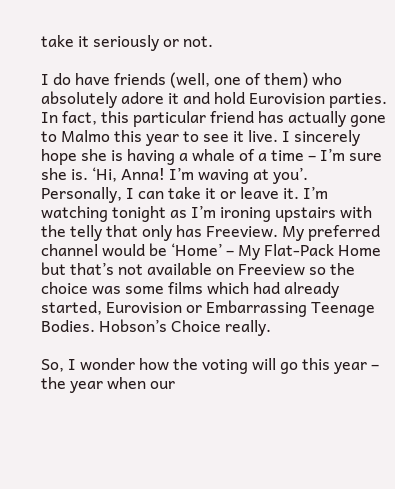take it seriously or not.

I do have friends (well, one of them) who absolutely adore it and hold Eurovision parties. In fact, this particular friend has actually gone to Malmo this year to see it live. I sincerely hope she is having a whale of a time – I’m sure she is. ‘Hi, Anna! I’m waving at you’. Personally, I can take it or leave it. I’m watching tonight as I’m ironing upstairs with the telly that only has Freeview. My preferred channel would be ‘Home’ – My Flat-Pack Home but that’s not available on Freeview so the choice was some films which had already started, Eurovision or Embarrassing Teenage Bodies. Hobson’s Choice really.

So, I wonder how the voting will go this year – the year when our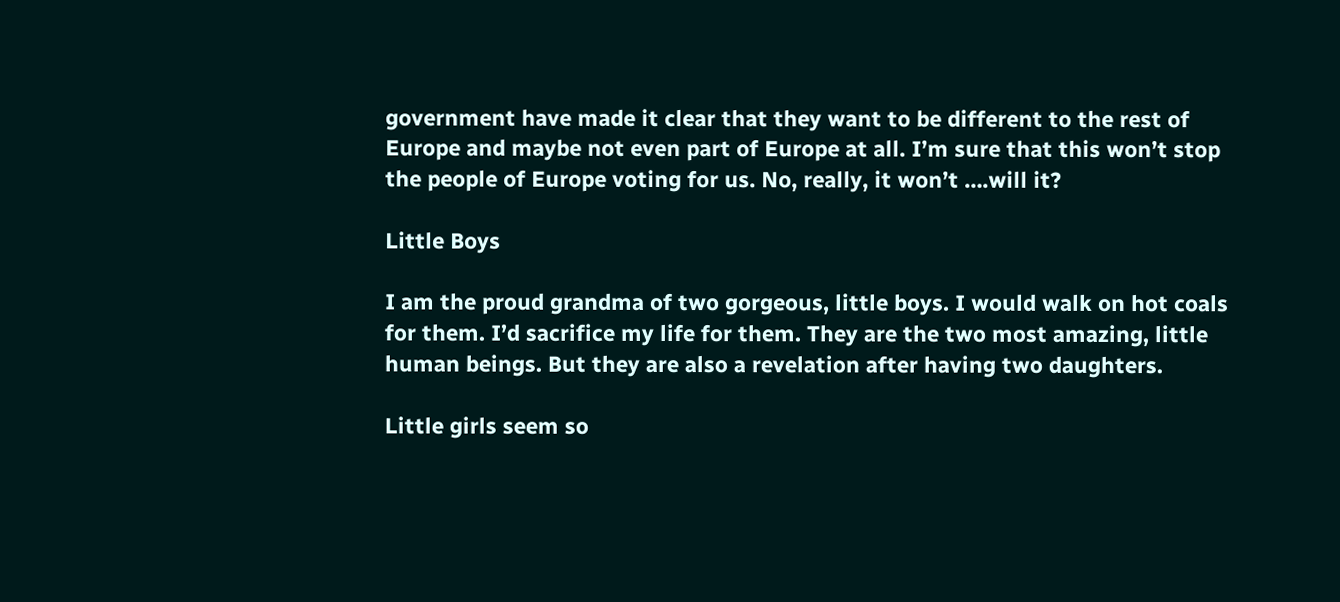government have made it clear that they want to be different to the rest of Europe and maybe not even part of Europe at all. I’m sure that this won’t stop the people of Europe voting for us. No, really, it won’t ….will it?

Little Boys

I am the proud grandma of two gorgeous, little boys. I would walk on hot coals for them. I’d sacrifice my life for them. They are the two most amazing, little human beings. But they are also a revelation after having two daughters.

Little girls seem so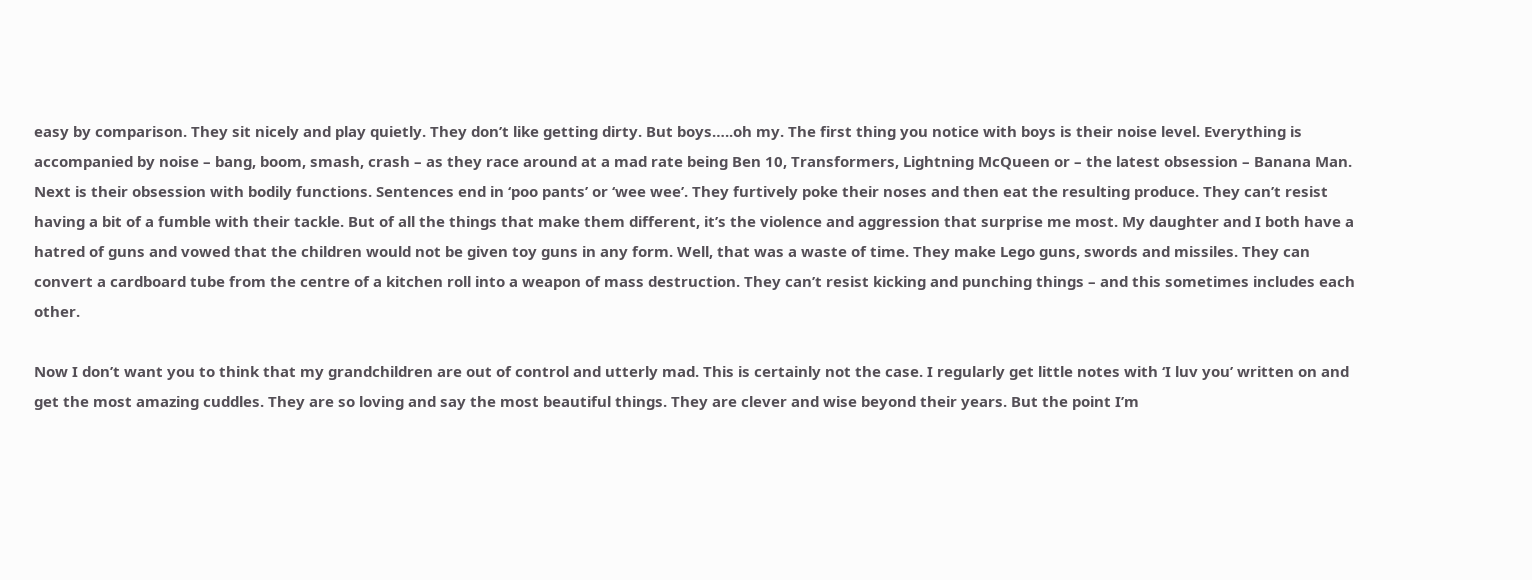easy by comparison. They sit nicely and play quietly. They don’t like getting dirty. But boys…..oh my. The first thing you notice with boys is their noise level. Everything is accompanied by noise – bang, boom, smash, crash – as they race around at a mad rate being Ben 10, Transformers, Lightning McQueen or – the latest obsession – Banana Man. Next is their obsession with bodily functions. Sentences end in ‘poo pants’ or ‘wee wee’. They furtively poke their noses and then eat the resulting produce. They can’t resist having a bit of a fumble with their tackle. But of all the things that make them different, it’s the violence and aggression that surprise me most. My daughter and I both have a hatred of guns and vowed that the children would not be given toy guns in any form. Well, that was a waste of time. They make Lego guns, swords and missiles. They can convert a cardboard tube from the centre of a kitchen roll into a weapon of mass destruction. They can’t resist kicking and punching things – and this sometimes includes each other.

Now I don’t want you to think that my grandchildren are out of control and utterly mad. This is certainly not the case. I regularly get little notes with ‘I luv you’ written on and get the most amazing cuddles. They are so loving and say the most beautiful things. They are clever and wise beyond their years. But the point I’m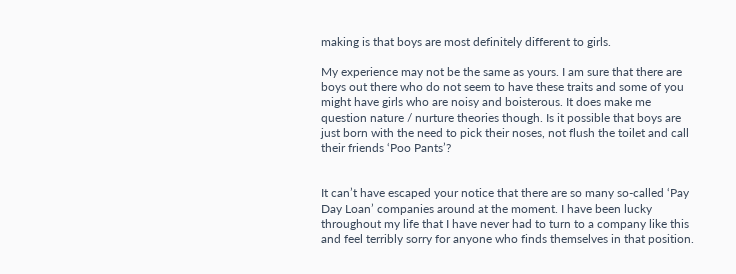making is that boys are most definitely different to girls.

My experience may not be the same as yours. I am sure that there are boys out there who do not seem to have these traits and some of you might have girls who are noisy and boisterous. It does make me question nature / nurture theories though. Is it possible that boys are just born with the need to pick their noses, not flush the toilet and call their friends ‘Poo Pants’?


It can’t have escaped your notice that there are so many so-called ‘Pay Day Loan’ companies around at the moment. I have been lucky throughout my life that I have never had to turn to a company like this and feel terribly sorry for anyone who finds themselves in that position.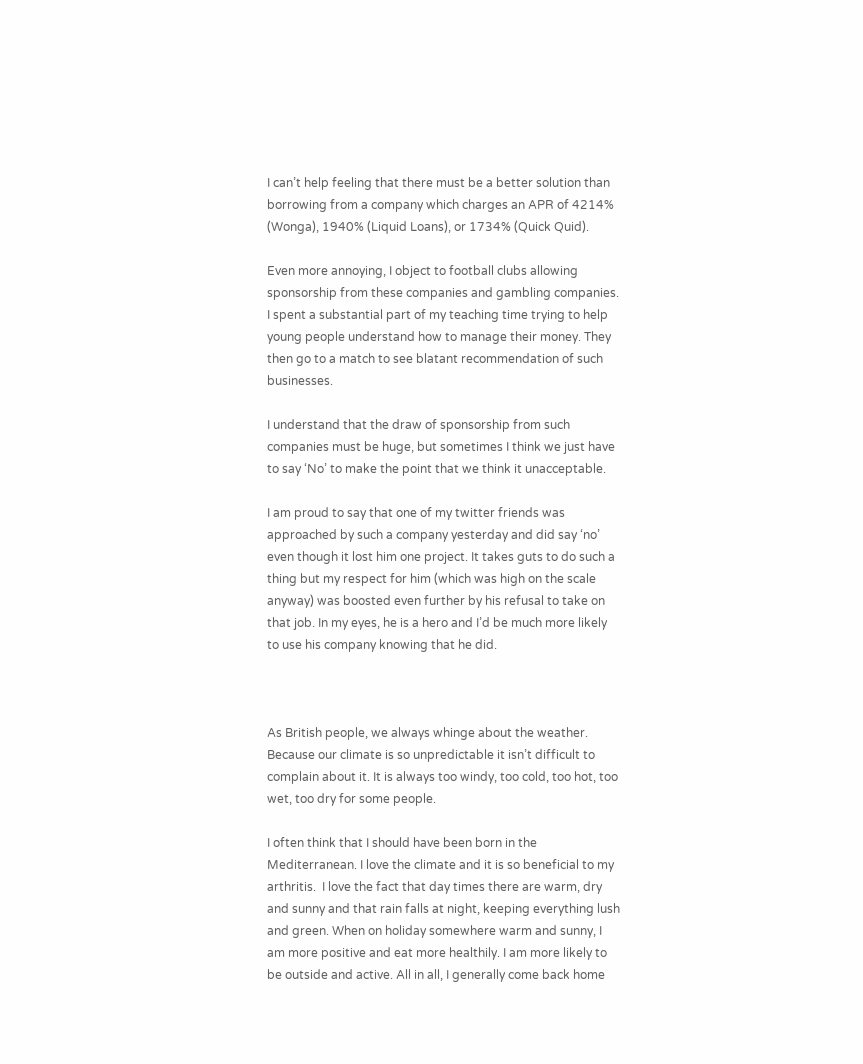I can’t help feeling that there must be a better solution than borrowing from a company which charges an APR of 4214% (Wonga), 1940% (Liquid Loans), or 1734% (Quick Quid).

Even more annoying, I object to football clubs allowing sponsorship from these companies and gambling companies. I spent a substantial part of my teaching time trying to help young people understand how to manage their money. They then go to a match to see blatant recommendation of such businesses.

I understand that the draw of sponsorship from such companies must be huge, but sometimes I think we just have to say ‘No’ to make the point that we think it unacceptable.

I am proud to say that one of my twitter friends was approached by such a company yesterday and did say ‘no’ even though it lost him one project. It takes guts to do such a thing but my respect for him (which was high on the scale anyway) was boosted even further by his refusal to take on that job. In my eyes, he is a hero and I’d be much more likely to use his company knowing that he did.



As British people, we always whinge about the weather. Because our climate is so unpredictable it isn’t difficult to complain about it. It is always too windy, too cold, too hot, too wet, too dry for some people.

I often think that I should have been born in the Mediterranean. I love the climate and it is so beneficial to my arthritis.  I love the fact that day times there are warm, dry and sunny and that rain falls at night, keeping everything lush and green. When on holiday somewhere warm and sunny, I am more positive and eat more healthily. I am more likely to be outside and active. All in all, I generally come back home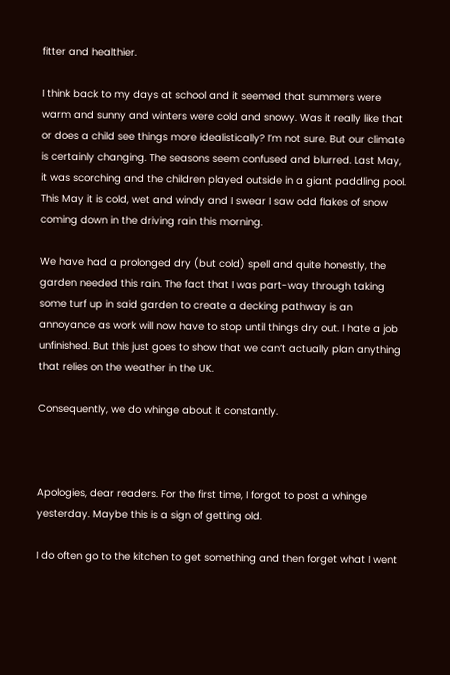fitter and healthier.

I think back to my days at school and it seemed that summers were warm and sunny and winters were cold and snowy. Was it really like that or does a child see things more idealistically? I’m not sure. But our climate is certainly changing. The seasons seem confused and blurred. Last May, it was scorching and the children played outside in a giant paddling pool. This May it is cold, wet and windy and I swear I saw odd flakes of snow coming down in the driving rain this morning.

We have had a prolonged dry (but cold) spell and quite honestly, the garden needed this rain. The fact that I was part-way through taking some turf up in said garden to create a decking pathway is an annoyance as work will now have to stop until things dry out. I hate a job unfinished. But this just goes to show that we can’t actually plan anything that relies on the weather in the UK.

Consequently, we do whinge about it constantly.



Apologies, dear readers. For the first time, I forgot to post a whinge yesterday. Maybe this is a sign of getting old.

I do often go to the kitchen to get something and then forget what I went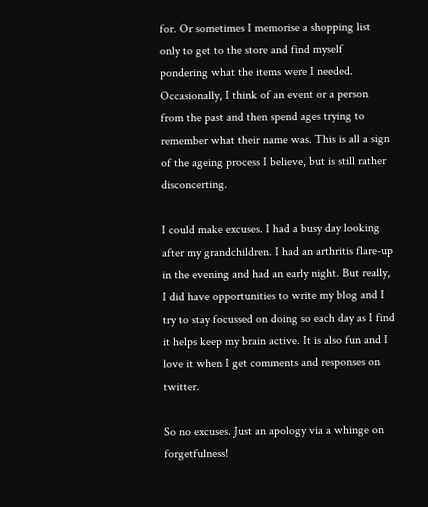for. Or sometimes I memorise a shopping list only to get to the store and find myself pondering what the items were I needed.  Occasionally, I think of an event or a person from the past and then spend ages trying to remember what their name was. This is all a sign of the ageing process I believe, but is still rather disconcerting.

I could make excuses. I had a busy day looking after my grandchildren. I had an arthritis flare-up in the evening and had an early night. But really, I did have opportunities to write my blog and I try to stay focussed on doing so each day as I find it helps keep my brain active. It is also fun and I love it when I get comments and responses on twitter.

So no excuses. Just an apology via a whinge on forgetfulness!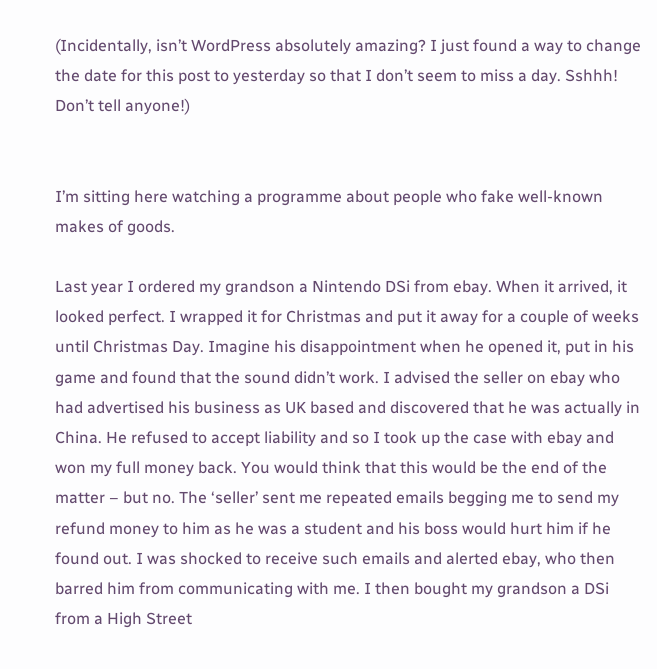(Incidentally, isn’t WordPress absolutely amazing? I just found a way to change the date for this post to yesterday so that I don’t seem to miss a day. Sshhh! Don’t tell anyone!)


I’m sitting here watching a programme about people who fake well-known makes of goods.

Last year I ordered my grandson a Nintendo DSi from ebay. When it arrived, it looked perfect. I wrapped it for Christmas and put it away for a couple of weeks until Christmas Day. Imagine his disappointment when he opened it, put in his game and found that the sound didn’t work. I advised the seller on ebay who had advertised his business as UK based and discovered that he was actually in China. He refused to accept liability and so I took up the case with ebay and won my full money back. You would think that this would be the end of the matter – but no. The ‘seller’ sent me repeated emails begging me to send my refund money to him as he was a student and his boss would hurt him if he found out. I was shocked to receive such emails and alerted ebay, who then barred him from communicating with me. I then bought my grandson a DSi from a High Street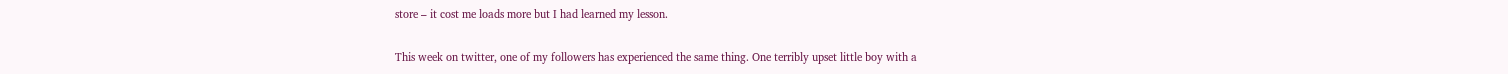store – it cost me loads more but I had learned my lesson.

This week on twitter, one of my followers has experienced the same thing. One terribly upset little boy with a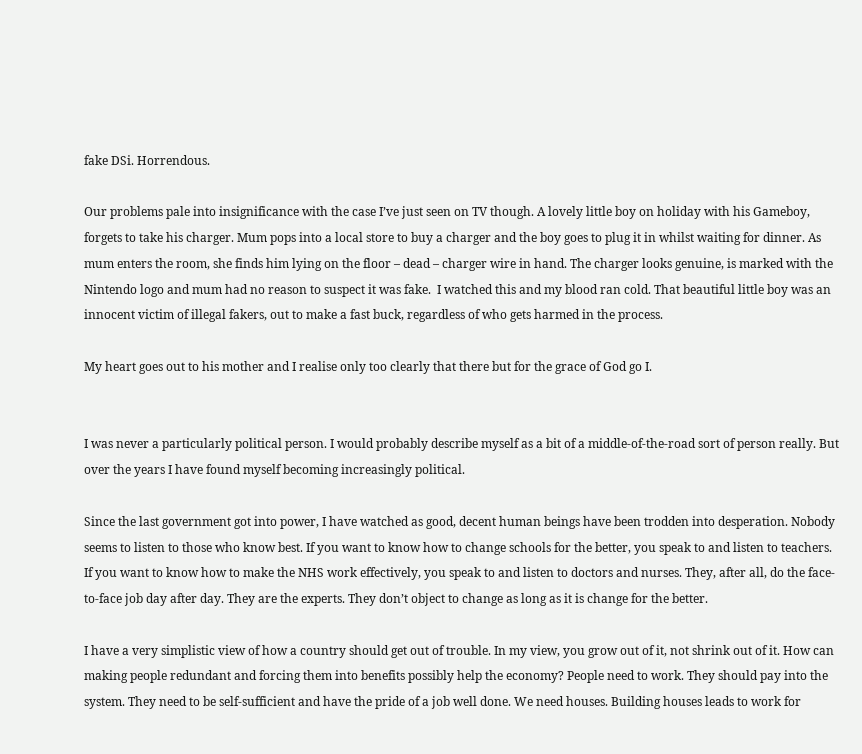fake DSi. Horrendous.

Our problems pale into insignificance with the case I’ve just seen on TV though. A lovely little boy on holiday with his Gameboy, forgets to take his charger. Mum pops into a local store to buy a charger and the boy goes to plug it in whilst waiting for dinner. As mum enters the room, she finds him lying on the floor – dead – charger wire in hand. The charger looks genuine, is marked with the Nintendo logo and mum had no reason to suspect it was fake.  I watched this and my blood ran cold. That beautiful little boy was an innocent victim of illegal fakers, out to make a fast buck, regardless of who gets harmed in the process.

My heart goes out to his mother and I realise only too clearly that there but for the grace of God go I.


I was never a particularly political person. I would probably describe myself as a bit of a middle-of-the-road sort of person really. But over the years I have found myself becoming increasingly political.

Since the last government got into power, I have watched as good, decent human beings have been trodden into desperation. Nobody seems to listen to those who know best. If you want to know how to change schools for the better, you speak to and listen to teachers. If you want to know how to make the NHS work effectively, you speak to and listen to doctors and nurses. They, after all, do the face-to-face job day after day. They are the experts. They don’t object to change as long as it is change for the better.

I have a very simplistic view of how a country should get out of trouble. In my view, you grow out of it, not shrink out of it. How can making people redundant and forcing them into benefits possibly help the economy? People need to work. They should pay into the system. They need to be self-sufficient and have the pride of a job well done. We need houses. Building houses leads to work for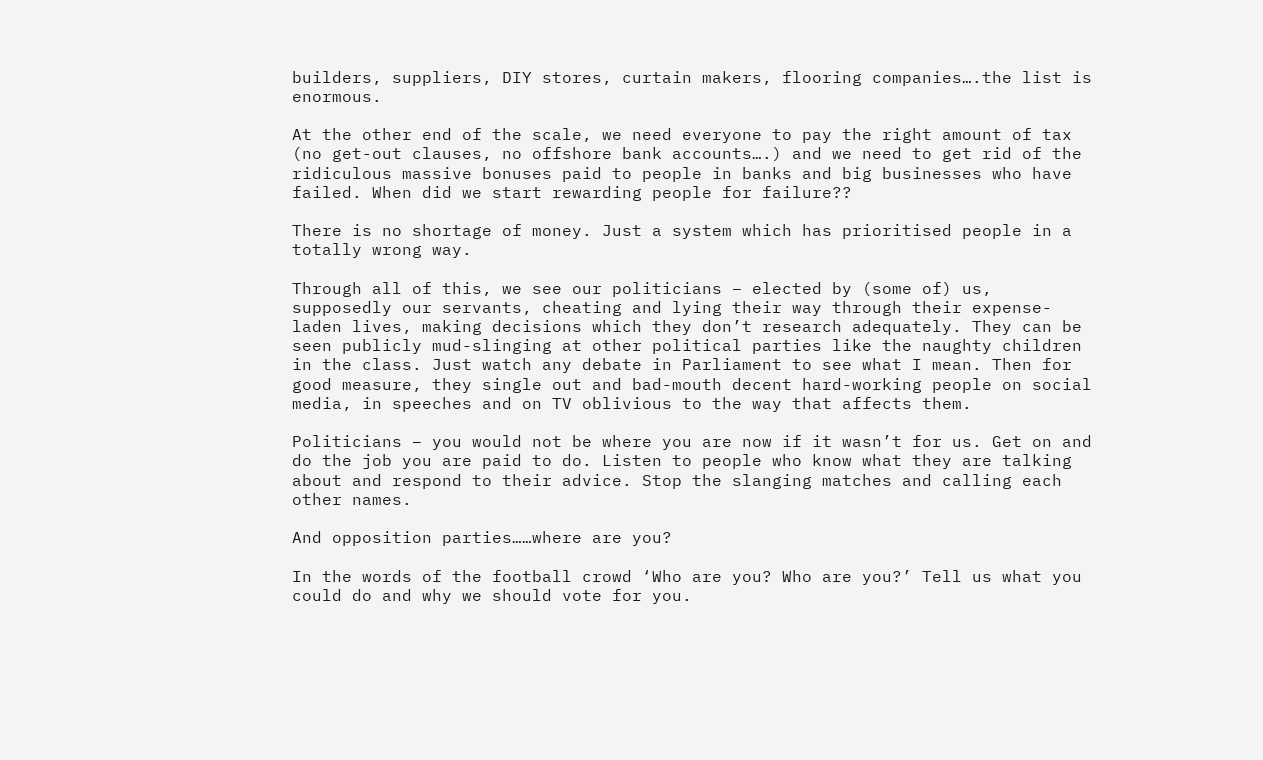builders, suppliers, DIY stores, curtain makers, flooring companies….the list is enormous.

At the other end of the scale, we need everyone to pay the right amount of tax (no get-out clauses, no offshore bank accounts….) and we need to get rid of the ridiculous massive bonuses paid to people in banks and big businesses who have failed. When did we start rewarding people for failure??

There is no shortage of money. Just a system which has prioritised people in a totally wrong way.

Through all of this, we see our politicians – elected by (some of) us, supposedly our servants, cheating and lying their way through their expense-laden lives, making decisions which they don’t research adequately. They can be seen publicly mud-slinging at other political parties like the naughty children in the class. Just watch any debate in Parliament to see what I mean. Then for good measure, they single out and bad-mouth decent hard-working people on social media, in speeches and on TV oblivious to the way that affects them.

Politicians – you would not be where you are now if it wasn’t for us. Get on and do the job you are paid to do. Listen to people who know what they are talking about and respond to their advice. Stop the slanging matches and calling each other names.

And opposition parties……where are you?

In the words of the football crowd ‘Who are you? Who are you?’ Tell us what you could do and why we should vote for you.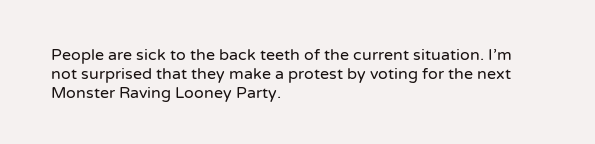People are sick to the back teeth of the current situation. I’m not surprised that they make a protest by voting for the next Monster Raving Looney Party.